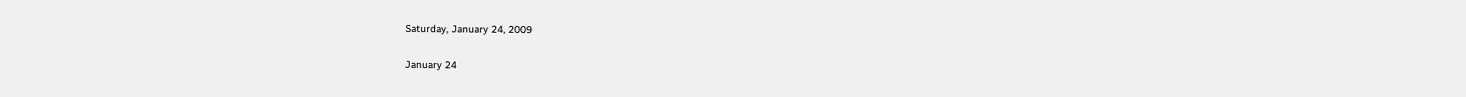Saturday, January 24, 2009

January 24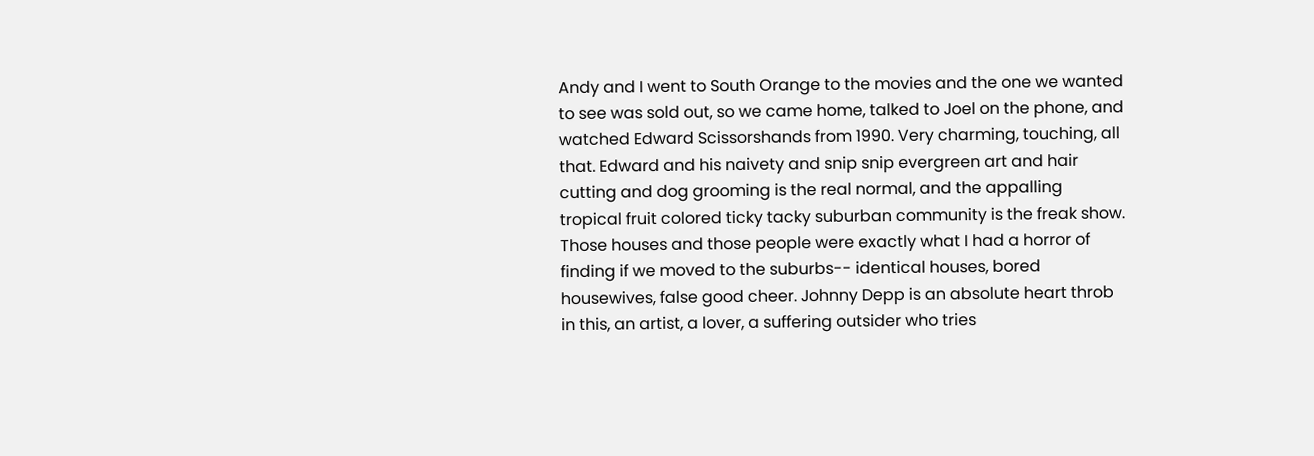Andy and I went to South Orange to the movies and the one we wanted to see was sold out, so we came home, talked to Joel on the phone, and watched Edward Scissorshands from 1990. Very charming, touching, all that. Edward and his naivety and snip snip evergreen art and hair cutting and dog grooming is the real normal, and the appalling tropical fruit colored ticky tacky suburban community is the freak show. Those houses and those people were exactly what I had a horror of finding if we moved to the suburbs-- identical houses, bored housewives, false good cheer. Johnny Depp is an absolute heart throb in this, an artist, a lover, a suffering outsider who tries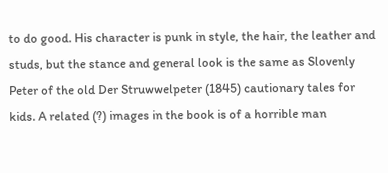to do good. His character is punk in style, the hair, the leather and studs, but the stance and general look is the same as Slovenly Peter of the old Der Struwwelpeter (1845) cautionary tales for kids. A related (?) images in the book is of a horrible man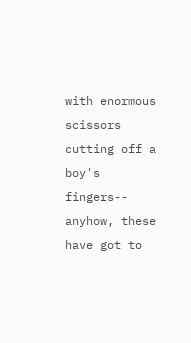with enormous scissors cutting off a boy's fingers-- anyhow, these have got to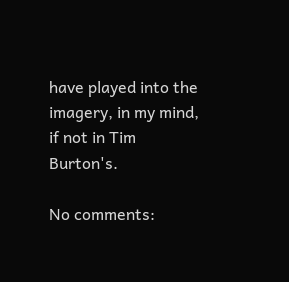have played into the imagery, in my mind, if not in Tim Burton's.

No comments: